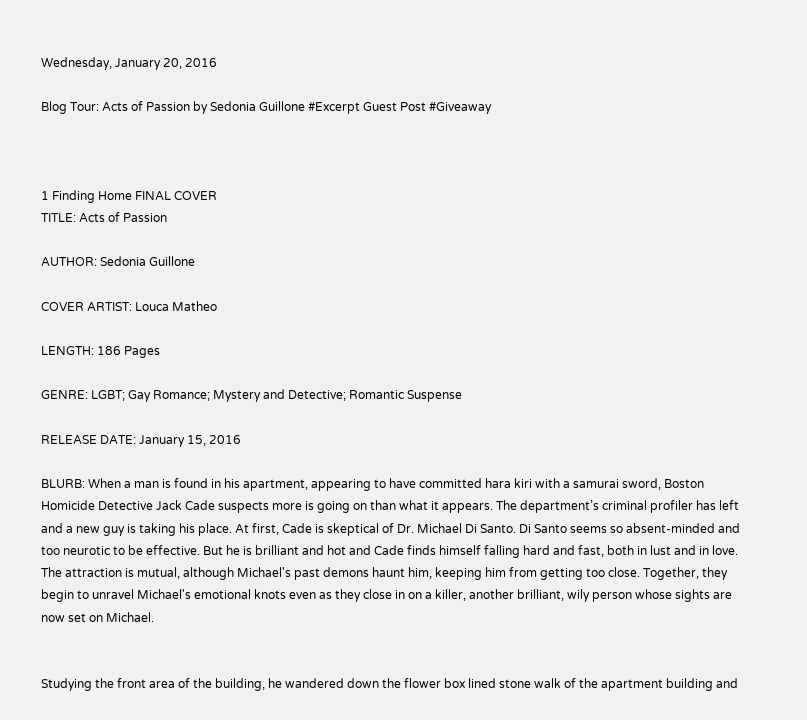Wednesday, January 20, 2016

Blog Tour: Acts of Passion by Sedonia Guillone #Excerpt Guest Post #Giveaway



1 Finding Home FINAL COVER
TITLE: Acts of Passion

AUTHOR: Sedonia Guillone

COVER ARTIST: Louca Matheo

LENGTH: 186 Pages

GENRE: LGBT; Gay Romance; Mystery and Detective; Romantic Suspense

RELEASE DATE: January 15, 2016

BLURB: When a man is found in his apartment, appearing to have committed hara kiri with a samurai sword, Boston Homicide Detective Jack Cade suspects more is going on than what it appears. The department’s criminal profiler has left and a new guy is taking his place. At first, Cade is skeptical of Dr. Michael Di Santo. Di Santo seems so absent-minded and too neurotic to be effective. But he is brilliant and hot and Cade finds himself falling hard and fast, both in lust and in love. The attraction is mutual, although Michael's past demons haunt him, keeping him from getting too close. Together, they begin to unravel Michael's emotional knots even as they close in on a killer, another brilliant, wily person whose sights are now set on Michael.


Studying the front area of the building, he wandered down the flower box lined stone walk of the apartment building and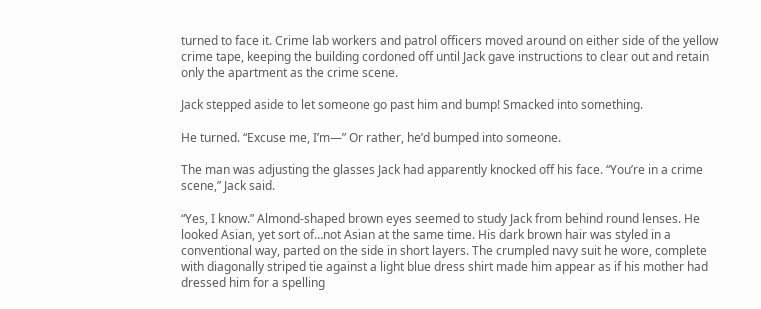turned to face it. Crime lab workers and patrol officers moved around on either side of the yellow crime tape, keeping the building cordoned off until Jack gave instructions to clear out and retain only the apartment as the crime scene.

Jack stepped aside to let someone go past him and bump! Smacked into something.

He turned. “Excuse me, I’m—” Or rather, he’d bumped into someone.

The man was adjusting the glasses Jack had apparently knocked off his face. “You’re in a crime scene,” Jack said.

“Yes, I know.” Almond-shaped brown eyes seemed to study Jack from behind round lenses. He looked Asian, yet sort of…not Asian at the same time. His dark brown hair was styled in a conventional way, parted on the side in short layers. The crumpled navy suit he wore, complete with diagonally striped tie against a light blue dress shirt made him appear as if his mother had dressed him for a spelling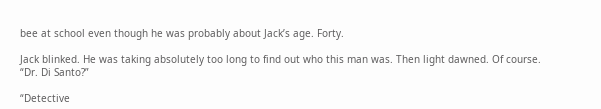bee at school even though he was probably about Jack’s age. Forty.

Jack blinked. He was taking absolutely too long to find out who this man was. Then light dawned. Of course. “Dr. Di Santo?”

“Detective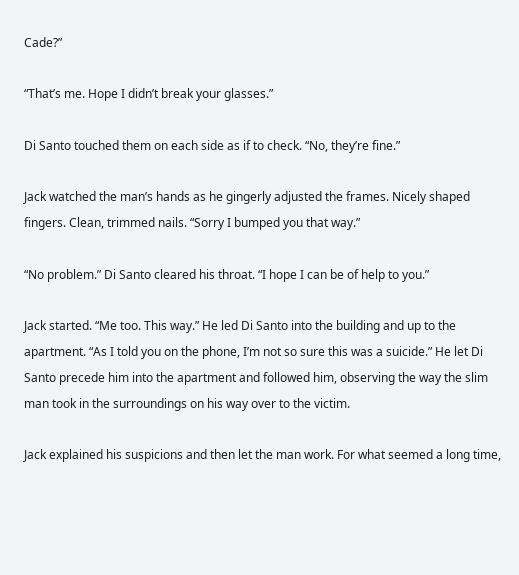Cade?”

“That’s me. Hope I didn’t break your glasses.”

Di Santo touched them on each side as if to check. “No, they’re fine.”

Jack watched the man’s hands as he gingerly adjusted the frames. Nicely shaped fingers. Clean, trimmed nails. “Sorry I bumped you that way.”

“No problem.” Di Santo cleared his throat. “I hope I can be of help to you.”

Jack started. “Me too. This way.” He led Di Santo into the building and up to the apartment. “As I told you on the phone, I’m not so sure this was a suicide.” He let Di Santo precede him into the apartment and followed him, observing the way the slim man took in the surroundings on his way over to the victim.

Jack explained his suspicions and then let the man work. For what seemed a long time,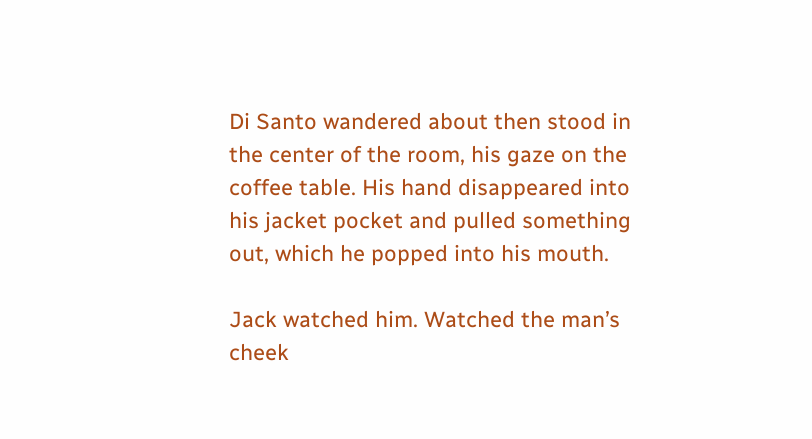Di Santo wandered about then stood in the center of the room, his gaze on the coffee table. His hand disappeared into his jacket pocket and pulled something out, which he popped into his mouth.

Jack watched him. Watched the man’s cheek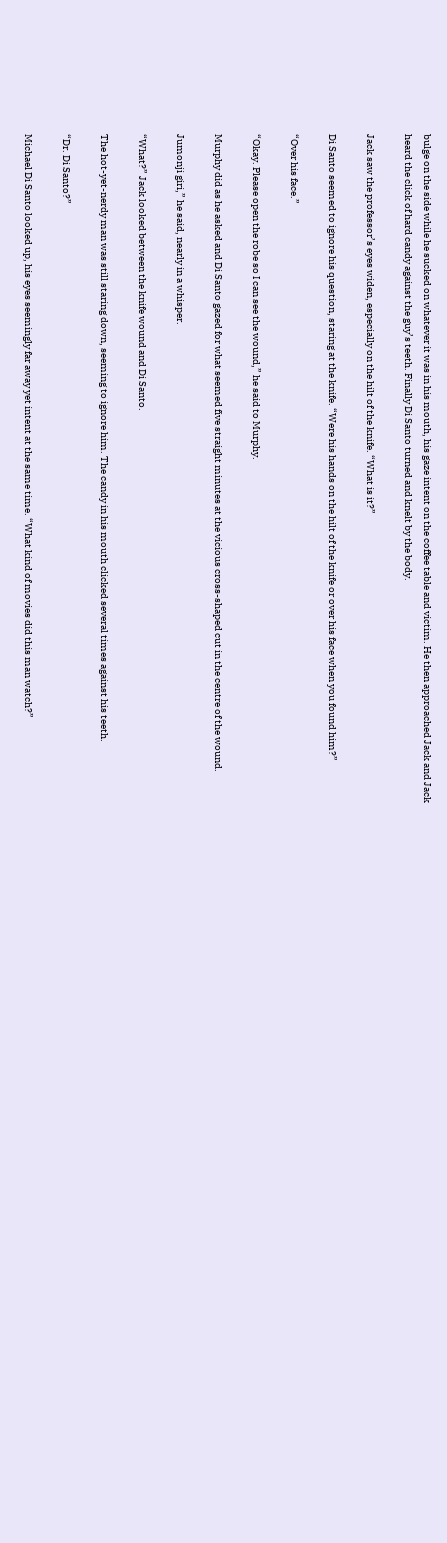bulge on the side while he sucked on whatever it was in his mouth, his gaze intent on the coffee table and victim. He then approached Jack and Jack heard the click of hard candy against the guy’s teeth. Finally Di Santo turned and knelt by the body.

Jack saw the professor’s eyes widen, especially on the hilt of the knife. “What is it?”

Di Santo seemed to ignore his question, staring at the knife. “Were his hands on the hilt of the knife or over his face when you found him?”

“Over his face.”

“Okay. Please open the robe so I can see the wound,” he said to Murphy.

Murphy did as he asked and Di Santo gazed for what seemed five straight minutes at the vicious cross-shaped cut in the centre of the wound.

Jumonji giri,” he said, nearly in a whisper.

“What?” Jack looked between the knife wound and Di Santo.

The hot-yet-nerdy man was still staring down, seeming to ignore him. The candy in his mouth clicked several times against his teeth.

“Dr. Di Santo?”

Michael Di Santo looked up, his eyes seemingly far away yet intent at the same time. “What kind of movies did this man watch?”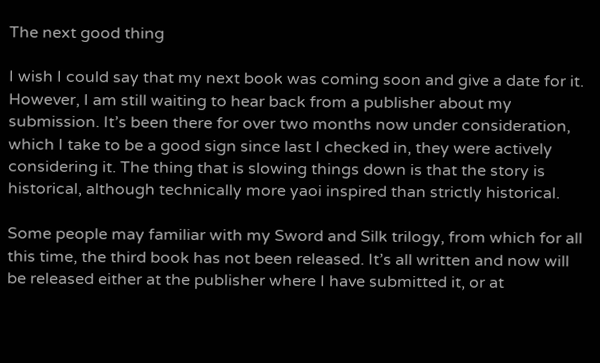The next good thing

I wish I could say that my next book was coming soon and give a date for it. However, I am still waiting to hear back from a publisher about my submission. It’s been there for over two months now under consideration, which I take to be a good sign since last I checked in, they were actively considering it. The thing that is slowing things down is that the story is historical, although technically more yaoi inspired than strictly historical.

Some people may familiar with my Sword and Silk trilogy, from which for all this time, the third book has not been released. It’s all written and now will be released either at the publisher where I have submitted it, or at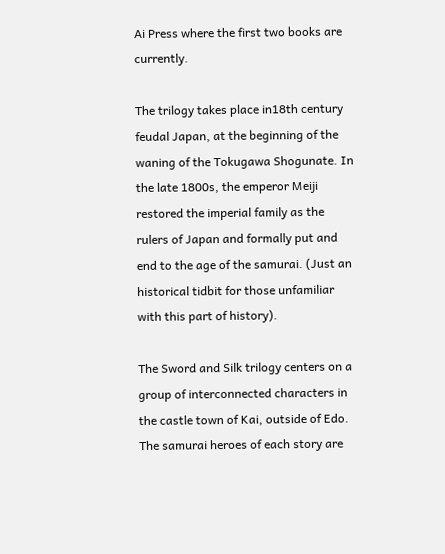Ai Press where the first two books are currently.

The trilogy takes place in18th century feudal Japan, at the beginning of the waning of the Tokugawa Shogunate. In the late 1800s, the emperor Meiji restored the imperial family as the rulers of Japan and formally put and end to the age of the samurai. (Just an historical tidbit for those unfamiliar with this part of history).

The Sword and Silk trilogy centers on a group of interconnected characters in the castle town of Kai, outside of Edo. The samurai heroes of each story are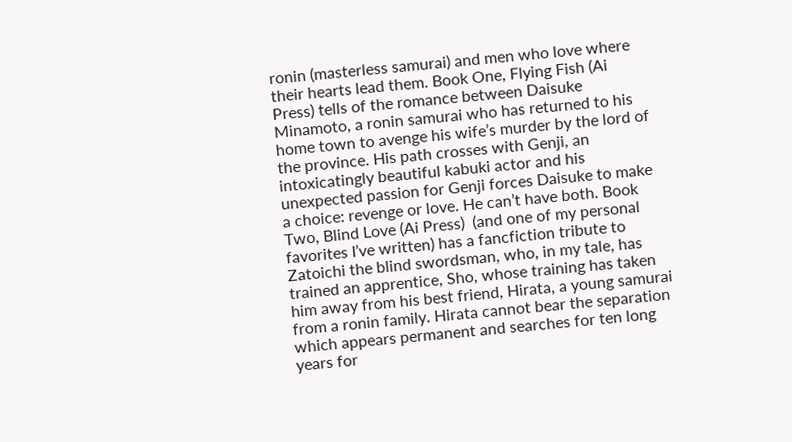ronin (masterless samurai) and men who love where their hearts lead them. Book One, Flying Fish (Ai Press) tells of the romance between Daisuke Minamoto, a ronin samurai who has returned to his home town to avenge his wife’s murder by the lord of the province. His path crosses with Genji, an intoxicatingly beautiful kabuki actor and his unexpected passion for Genji forces Daisuke to make a choice: revenge or love. He can’t have both. Book Two, Blind Love (Ai Press)  (and one of my personal favorites I’ve written) has a fancfiction tribute to Zatoichi the blind swordsman, who, in my tale, has trained an apprentice, Sho, whose training has taken him away from his best friend, Hirata, a young samurai from a ronin family. Hirata cannot bear the separation which appears permanent and searches for ten long years for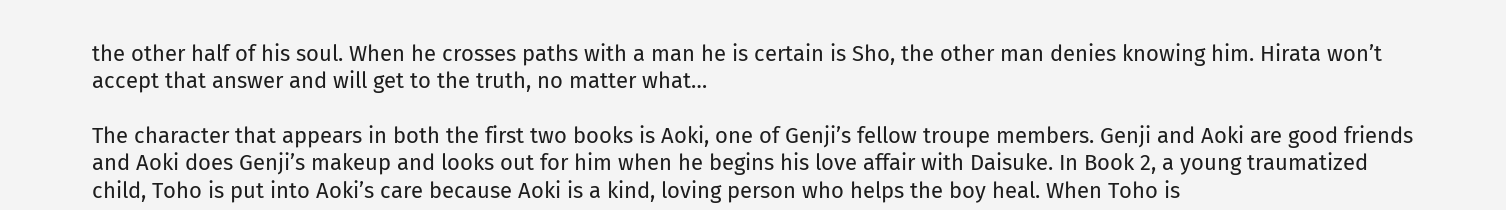the other half of his soul. When he crosses paths with a man he is certain is Sho, the other man denies knowing him. Hirata won’t accept that answer and will get to the truth, no matter what…

The character that appears in both the first two books is Aoki, one of Genji’s fellow troupe members. Genji and Aoki are good friends and Aoki does Genji’s makeup and looks out for him when he begins his love affair with Daisuke. In Book 2, a young traumatized child, Toho is put into Aoki’s care because Aoki is a kind, loving person who helps the boy heal. When Toho is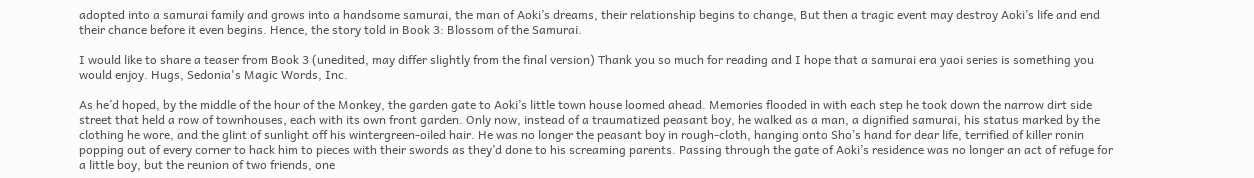adopted into a samurai family and grows into a handsome samurai, the man of Aoki’s dreams, their relationship begins to change, But then a tragic event may destroy Aoki’s life and end their chance before it even begins. Hence, the story told in Book 3: Blossom of the Samurai.

I would like to share a teaser from Book 3 (unedited, may differ slightly from the final version) Thank you so much for reading and I hope that a samurai era yaoi series is something you would enjoy. Hugs, Sedonia's Magic Words, Inc.

As he’d hoped, by the middle of the hour of the Monkey, the garden gate to Aoki’s little town house loomed ahead. Memories flooded in with each step he took down the narrow dirt side street that held a row of townhouses, each with its own front garden. Only now, instead of a traumatized peasant boy, he walked as a man, a dignified samurai, his status marked by the clothing he wore, and the glint of sunlight off his wintergreen-oiled hair. He was no longer the peasant boy in rough-cloth, hanging onto Sho’s hand for dear life, terrified of killer ronin popping out of every corner to hack him to pieces with their swords as they’d done to his screaming parents. Passing through the gate of Aoki’s residence was no longer an act of refuge for a little boy, but the reunion of two friends, one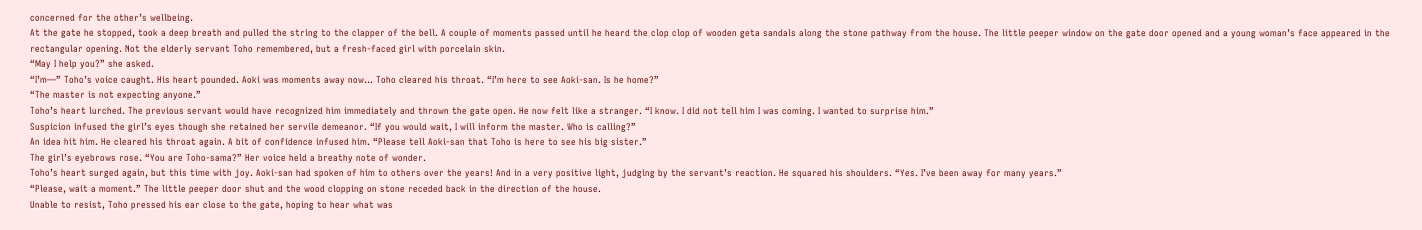concerned for the other’s wellbeing.
At the gate he stopped, took a deep breath and pulled the string to the clapper of the bell. A couple of moments passed until he heard the clop clop of wooden geta sandals along the stone pathway from the house. The little peeper window on the gate door opened and a young woman’s face appeared in the rectangular opening. Not the elderly servant Toho remembered, but a fresh-faced girl with porcelain skin.
“May I help you?” she asked.
“I’m—” Toho’s voice caught. His heart pounded. Aoki was moments away now… Toho cleared his throat. “I’m here to see Aoki-san. Is he home?”
“The master is not expecting anyone.”
Toho’s heart lurched. The previous servant would have recognized him immediately and thrown the gate open. He now felt like a stranger. “I know. I did not tell him I was coming. I wanted to surprise him.”
Suspicion infused the girl’s eyes though she retained her servile demeanor. “If you would wait, I will inform the master. Who is calling?”
An idea hit him. He cleared his throat again. A bit of confidence infused him. “Please tell Aoki-san that Toho is here to see his big sister.”
The girl’s eyebrows rose. “You are Toho-sama?” Her voice held a breathy note of wonder.
Toho’s heart surged again, but this time with joy. Aoki-san had spoken of him to others over the years! And in a very positive light, judging by the servant’s reaction. He squared his shoulders. “Yes. I’ve been away for many years.”
“Please, wait a moment.” The little peeper door shut and the wood clopping on stone receded back in the direction of the house.
Unable to resist, Toho pressed his ear close to the gate, hoping to hear what was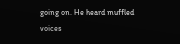going on. He heard muffled voices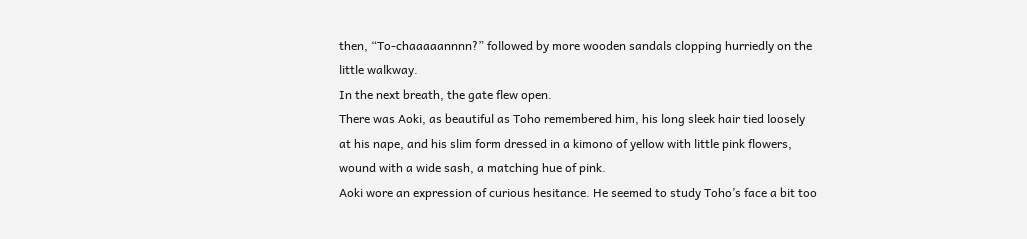then, “To-chaaaaannnn?” followed by more wooden sandals clopping hurriedly on the little walkway.
In the next breath, the gate flew open.
There was Aoki, as beautiful as Toho remembered him, his long sleek hair tied loosely at his nape, and his slim form dressed in a kimono of yellow with little pink flowers, wound with a wide sash, a matching hue of pink.
Aoki wore an expression of curious hesitance. He seemed to study Toho’s face a bit too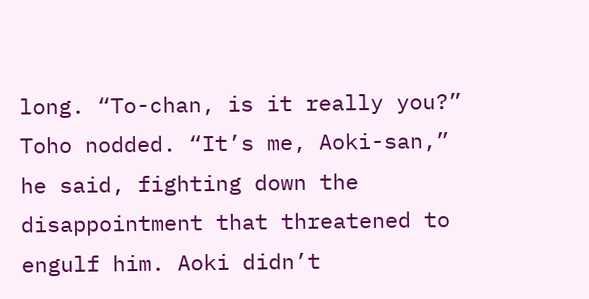long. “To-chan, is it really you?”
Toho nodded. “It’s me, Aoki-san,” he said, fighting down the disappointment that threatened to engulf him. Aoki didn’t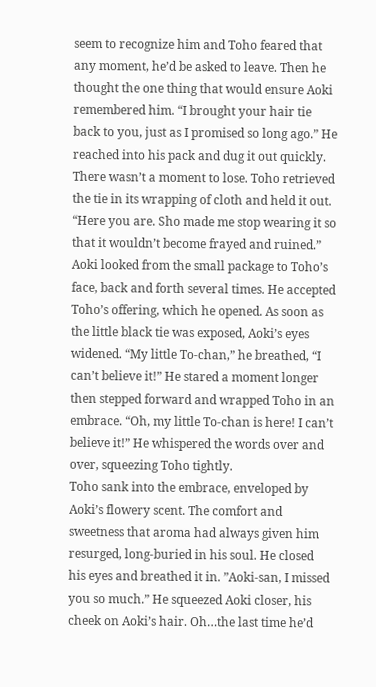seem to recognize him and Toho feared that any moment, he’d be asked to leave. Then he thought the one thing that would ensure Aoki remembered him. “I brought your hair tie back to you, just as I promised so long ago.” He reached into his pack and dug it out quickly. There wasn’t a moment to lose. Toho retrieved the tie in its wrapping of cloth and held it out. “Here you are. Sho made me stop wearing it so that it wouldn’t become frayed and ruined.”
Aoki looked from the small package to Toho’s face, back and forth several times. He accepted Toho’s offering, which he opened. As soon as the little black tie was exposed, Aoki’s eyes widened. “My little To-chan,” he breathed, “I can’t believe it!” He stared a moment longer then stepped forward and wrapped Toho in an embrace. “Oh, my little To-chan is here! I can’t believe it!” He whispered the words over and over, squeezing Toho tightly.
Toho sank into the embrace, enveloped by Aoki’s flowery scent. The comfort and sweetness that aroma had always given him resurged, long-buried in his soul. He closed his eyes and breathed it in. ”Aoki-san, I missed you so much.” He squeezed Aoki closer, his cheek on Aoki’s hair. Oh…the last time he’d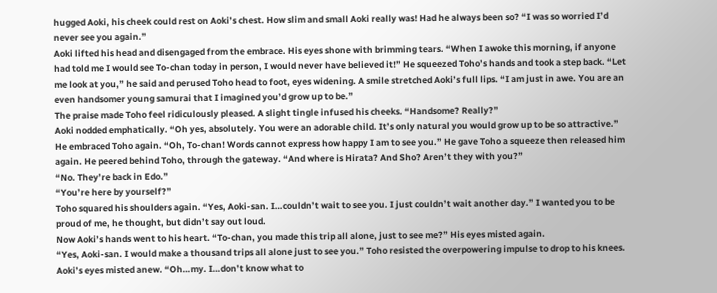hugged Aoki, his cheek could rest on Aoki’s chest. How slim and small Aoki really was! Had he always been so? “I was so worried I’d never see you again.”
Aoki lifted his head and disengaged from the embrace. His eyes shone with brimming tears. “When I awoke this morning, if anyone had told me I would see To-chan today in person, I would never have believed it!” He squeezed Toho’s hands and took a step back. “Let me look at you,” he said and perused Toho head to foot, eyes widening. A smile stretched Aoki’s full lips. “I am just in awe. You are an even handsomer young samurai that I imagined you’d grow up to be.”
The praise made Toho feel ridiculously pleased. A slight tingle infused his cheeks. “Handsome? Really?”
Aoki nodded emphatically. “Oh yes, absolutely. You were an adorable child. It’s only natural you would grow up to be so attractive.” He embraced Toho again. “Oh, To-chan! Words cannot express how happy I am to see you.” He gave Toho a squeeze then released him again. He peered behind Toho, through the gateway. “And where is Hirata? And Sho? Aren’t they with you?”
“No. They’re back in Edo.”
“You’re here by yourself?”
Toho squared his shoulders again. “Yes, Aoki-san. I…couldn’t wait to see you. I just couldn’t wait another day.” I wanted you to be proud of me, he thought, but didn’t say out loud.
Now Aoki’s hands went to his heart. “To-chan, you made this trip all alone, just to see me?” His eyes misted again.
“Yes, Aoki-san. I would make a thousand trips all alone just to see you.” Toho resisted the overpowering impulse to drop to his knees.
Aoki’s eyes misted anew. “Oh…my. I…don’t know what to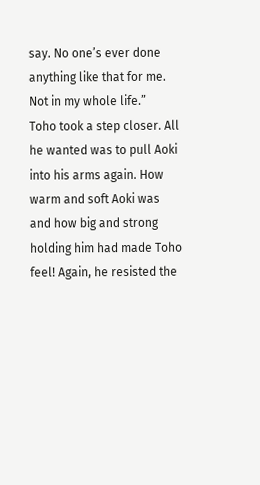say. No one’s ever done anything like that for me. Not in my whole life.”
Toho took a step closer. All he wanted was to pull Aoki into his arms again. How warm and soft Aoki was and how big and strong holding him had made Toho feel! Again, he resisted the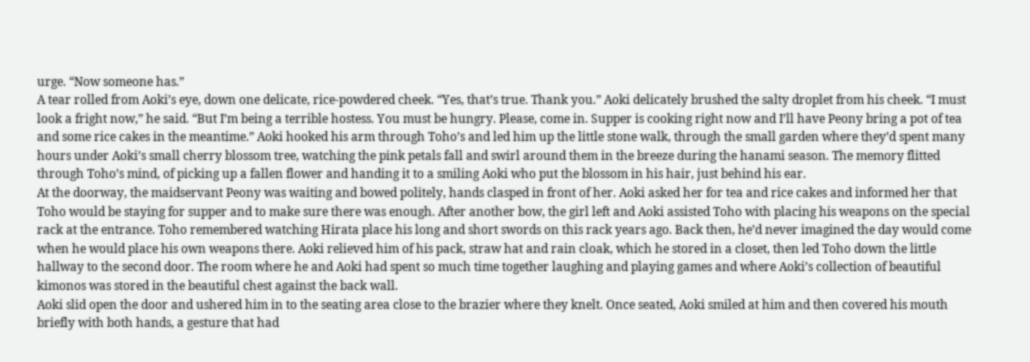urge. “Now someone has.”
A tear rolled from Aoki’s eye, down one delicate, rice-powdered cheek. “Yes, that’s true. Thank you.” Aoki delicately brushed the salty droplet from his cheek. “I must look a fright now,” he said. “But I’m being a terrible hostess. You must be hungry. Please, come in. Supper is cooking right now and I’ll have Peony bring a pot of tea and some rice cakes in the meantime.” Aoki hooked his arm through Toho’s and led him up the little stone walk, through the small garden where they’d spent many hours under Aoki’s small cherry blossom tree, watching the pink petals fall and swirl around them in the breeze during the hanami season. The memory flitted through Toho’s mind, of picking up a fallen flower and handing it to a smiling Aoki who put the blossom in his hair, just behind his ear.
At the doorway, the maidservant Peony was waiting and bowed politely, hands clasped in front of her. Aoki asked her for tea and rice cakes and informed her that Toho would be staying for supper and to make sure there was enough. After another bow, the girl left and Aoki assisted Toho with placing his weapons on the special rack at the entrance. Toho remembered watching Hirata place his long and short swords on this rack years ago. Back then, he’d never imagined the day would come when he would place his own weapons there. Aoki relieved him of his pack, straw hat and rain cloak, which he stored in a closet, then led Toho down the little hallway to the second door. The room where he and Aoki had spent so much time together laughing and playing games and where Aoki’s collection of beautiful kimonos was stored in the beautiful chest against the back wall.
Aoki slid open the door and ushered him in to the seating area close to the brazier where they knelt. Once seated, Aoki smiled at him and then covered his mouth briefly with both hands, a gesture that had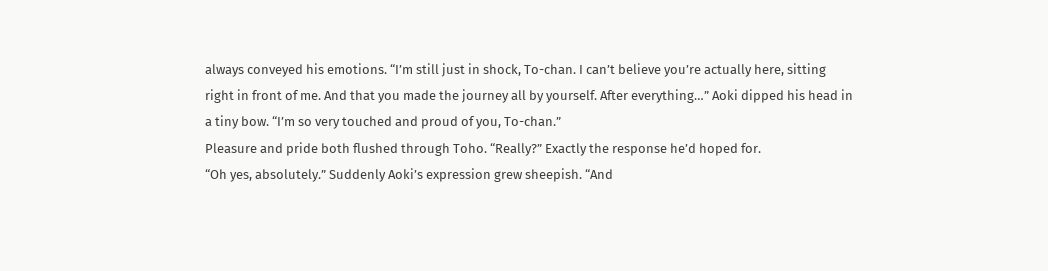always conveyed his emotions. “I’m still just in shock, To-chan. I can’t believe you’re actually here, sitting right in front of me. And that you made the journey all by yourself. After everything…” Aoki dipped his head in a tiny bow. “I’m so very touched and proud of you, To-chan.”
Pleasure and pride both flushed through Toho. “Really?” Exactly the response he’d hoped for.
“Oh yes, absolutely.” Suddenly Aoki’s expression grew sheepish. “And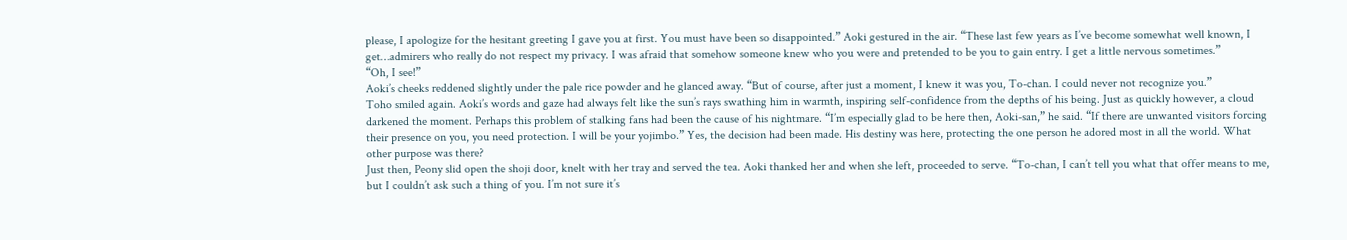please, I apologize for the hesitant greeting I gave you at first. You must have been so disappointed.” Aoki gestured in the air. “These last few years as I’ve become somewhat well known, I get…admirers who really do not respect my privacy. I was afraid that somehow someone knew who you were and pretended to be you to gain entry. I get a little nervous sometimes.”
“Oh, I see!”
Aoki’s cheeks reddened slightly under the pale rice powder and he glanced away. “But of course, after just a moment, I knew it was you, To-chan. I could never not recognize you.”
Toho smiled again. Aoki’s words and gaze had always felt like the sun’s rays swathing him in warmth, inspiring self-confidence from the depths of his being. Just as quickly however, a cloud darkened the moment. Perhaps this problem of stalking fans had been the cause of his nightmare. “I’m especially glad to be here then, Aoki-san,” he said. “If there are unwanted visitors forcing their presence on you, you need protection. I will be your yojimbo.” Yes, the decision had been made. His destiny was here, protecting the one person he adored most in all the world. What other purpose was there?
Just then, Peony slid open the shoji door, knelt with her tray and served the tea. Aoki thanked her and when she left, proceeded to serve. “To-chan, I can’t tell you what that offer means to me, but I couldn’t ask such a thing of you. I’m not sure it’s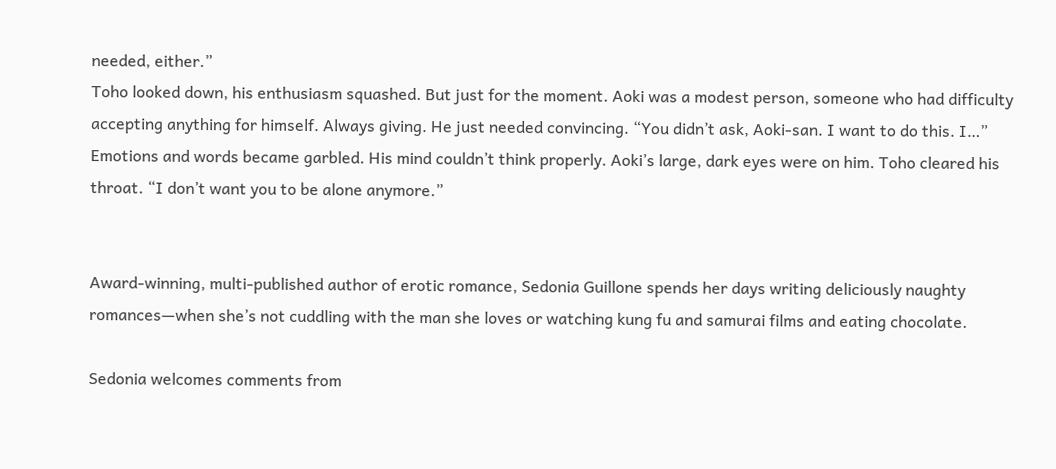needed, either.”
Toho looked down, his enthusiasm squashed. But just for the moment. Aoki was a modest person, someone who had difficulty accepting anything for himself. Always giving. He just needed convincing. “You didn’t ask, Aoki-san. I want to do this. I…” Emotions and words became garbled. His mind couldn’t think properly. Aoki’s large, dark eyes were on him. Toho cleared his throat. “I don’t want you to be alone anymore.”


Award-winning, multi-published author of erotic romance, Sedonia Guillone spends her days writing deliciously naughty romances—when she’s not cuddling with the man she loves or watching kung fu and samurai films and eating chocolate.

Sedonia welcomes comments from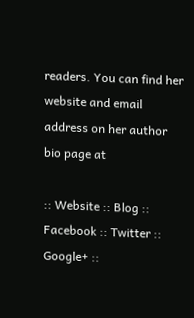readers. You can find her website and email address on her author bio page at

:: Website :: Blog :: Facebook :: Twitter :: Google+ ::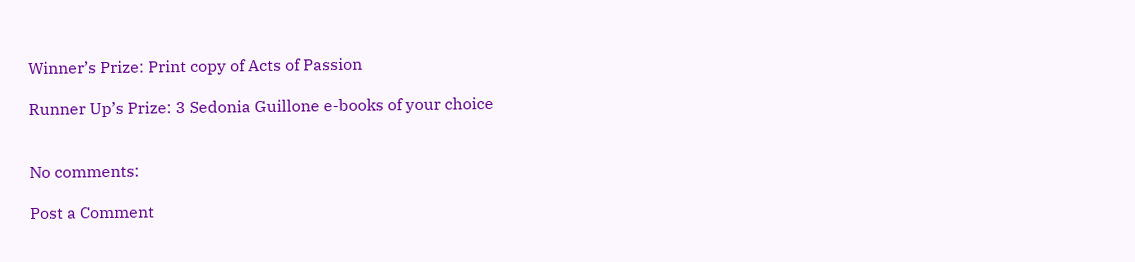Winner’s Prize: Print copy of Acts of Passion

Runner Up’s Prize: 3 Sedonia Guillone e-books of your choice


No comments:

Post a Comment